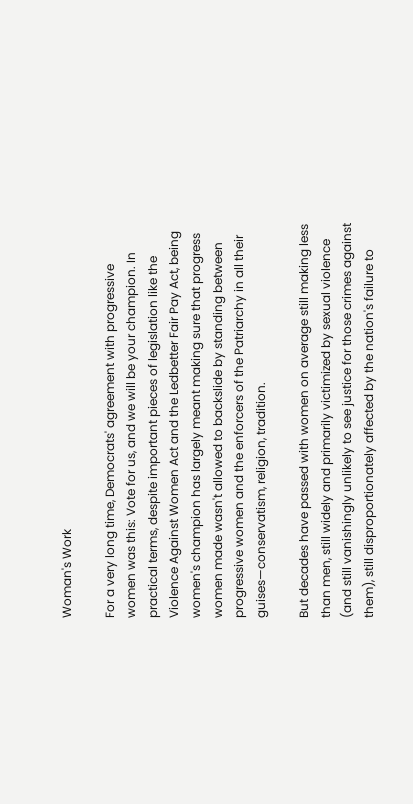Woman's Work

For a very long time, Democrats' agreement with progressive women was this: Vote for us, and we will be your champion. In practical terms, despite important pieces of legislation like the Violence Against Women Act and the Ledbetter Fair Pay Act, being women's champion has largely meant making sure that progress women made wasn't allowed to backslide by standing between progressive women and the enforcers of the Patriarchy in all their guises—conservatism, religion, tradition.

But decades have passed with women on average still making less than men, still widely and primarily victimized by sexual violence (and still vanishingly unlikely to see justice for those crimes against them), still disproportionately affected by the nation's failure to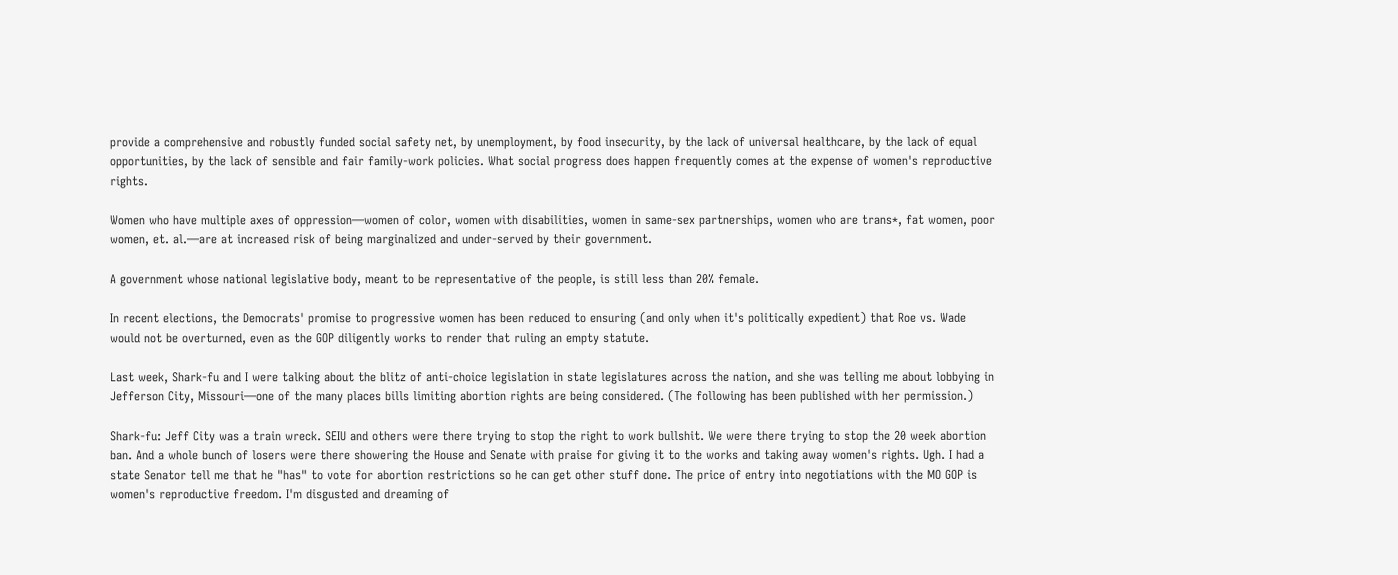provide a comprehensive and robustly funded social safety net, by unemployment, by food insecurity, by the lack of universal healthcare, by the lack of equal opportunities, by the lack of sensible and fair family-work policies. What social progress does happen frequently comes at the expense of women's reproductive rights.

Women who have multiple axes of oppression—women of color, women with disabilities, women in same-sex partnerships, women who are trans*, fat women, poor women, et. al.—are at increased risk of being marginalized and under-served by their government.

A government whose national legislative body, meant to be representative of the people, is still less than 20% female.

In recent elections, the Democrats' promise to progressive women has been reduced to ensuring (and only when it's politically expedient) that Roe vs. Wade would not be overturned, even as the GOP diligently works to render that ruling an empty statute.

Last week, Shark-fu and I were talking about the blitz of anti-choice legislation in state legislatures across the nation, and she was telling me about lobbying in Jefferson City, Missouri—one of the many places bills limiting abortion rights are being considered. (The following has been published with her permission.)

Shark-fu: Jeff City was a train wreck. SEIU and others were there trying to stop the right to work bullshit. We were there trying to stop the 20 week abortion ban. And a whole bunch of losers were there showering the House and Senate with praise for giving it to the works and taking away women's rights. Ugh. I had a state Senator tell me that he "has" to vote for abortion restrictions so he can get other stuff done. The price of entry into negotiations with the MO GOP is women's reproductive freedom. I'm disgusted and dreaming of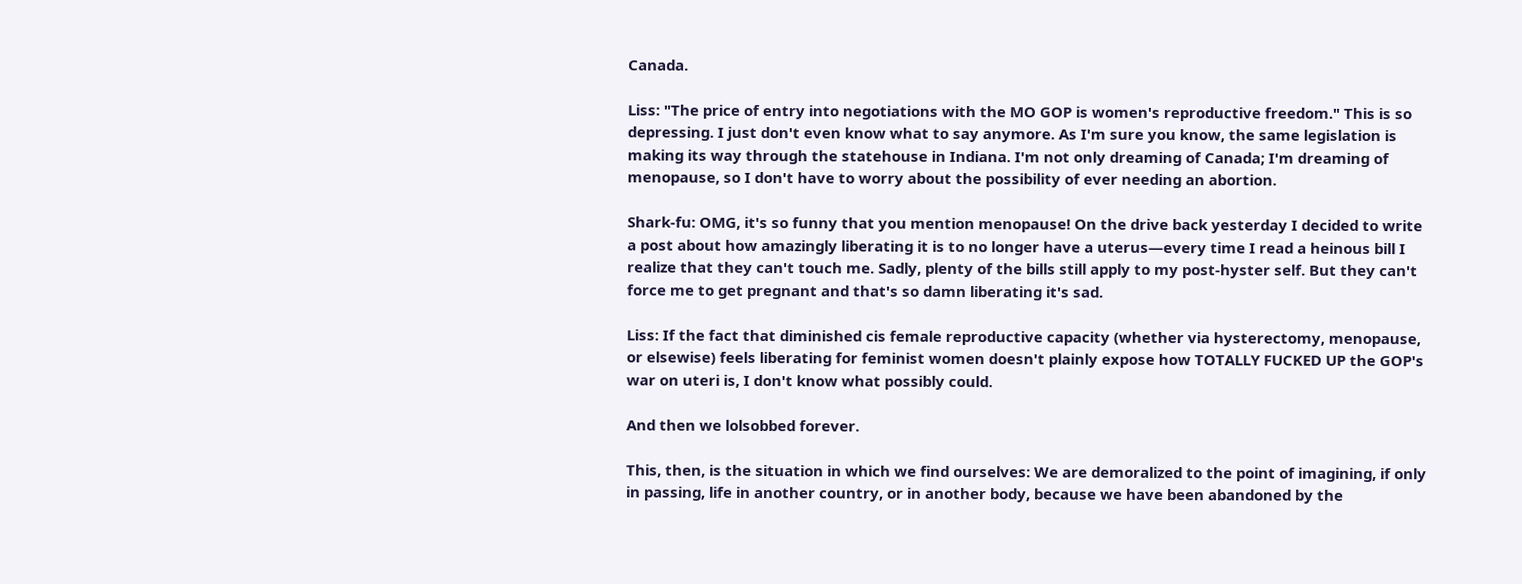Canada.

Liss: "The price of entry into negotiations with the MO GOP is women's reproductive freedom." This is so depressing. I just don't even know what to say anymore. As I'm sure you know, the same legislation is making its way through the statehouse in Indiana. I'm not only dreaming of Canada; I'm dreaming of menopause, so I don't have to worry about the possibility of ever needing an abortion.

Shark-fu: OMG, it's so funny that you mention menopause! On the drive back yesterday I decided to write a post about how amazingly liberating it is to no longer have a uterus—every time I read a heinous bill I realize that they can't touch me. Sadly, plenty of the bills still apply to my post-hyster self. But they can't force me to get pregnant and that's so damn liberating it's sad.

Liss: If the fact that diminished cis female reproductive capacity (whether via hysterectomy, menopause, or elsewise) feels liberating for feminist women doesn't plainly expose how TOTALLY FUCKED UP the GOP's war on uteri is, I don't know what possibly could.

And then we lolsobbed forever.

This, then, is the situation in which we find ourselves: We are demoralized to the point of imagining, if only in passing, life in another country, or in another body, because we have been abandoned by the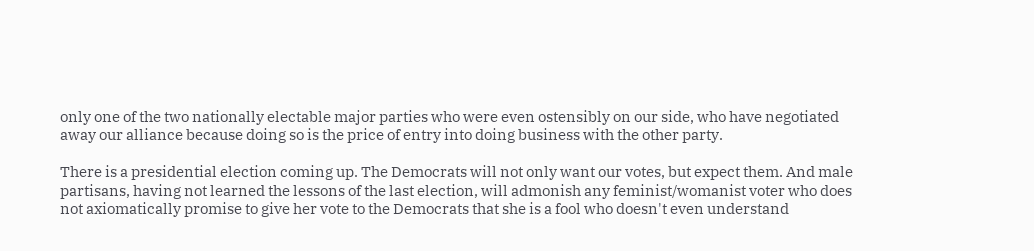only one of the two nationally electable major parties who were even ostensibly on our side, who have negotiated away our alliance because doing so is the price of entry into doing business with the other party.

There is a presidential election coming up. The Democrats will not only want our votes, but expect them. And male partisans, having not learned the lessons of the last election, will admonish any feminist/womanist voter who does not axiomatically promise to give her vote to the Democrats that she is a fool who doesn't even understand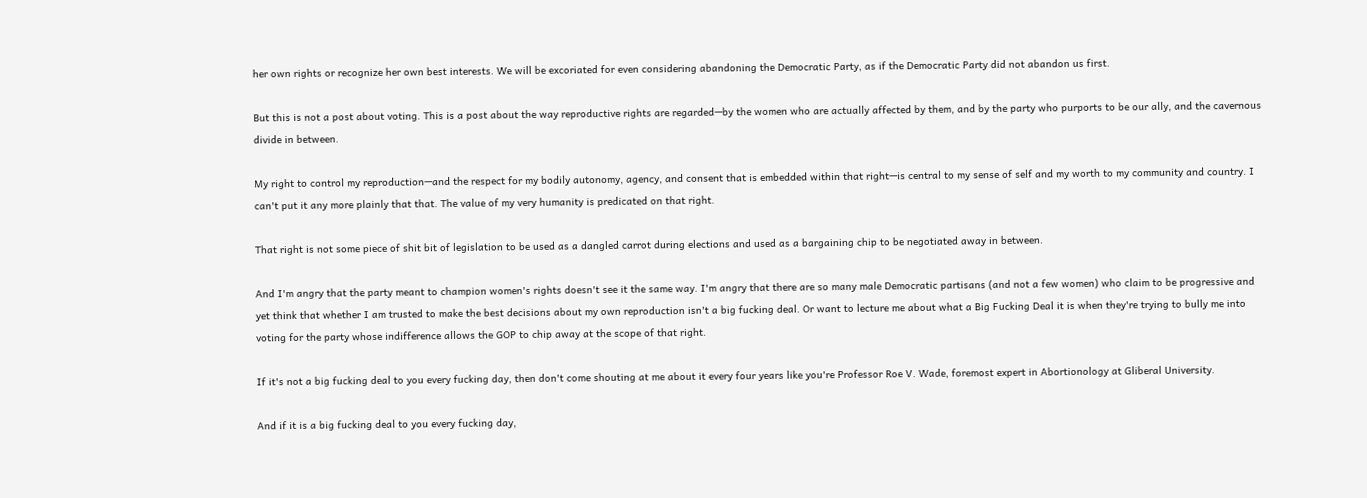her own rights or recognize her own best interests. We will be excoriated for even considering abandoning the Democratic Party, as if the Democratic Party did not abandon us first.

But this is not a post about voting. This is a post about the way reproductive rights are regarded—by the women who are actually affected by them, and by the party who purports to be our ally, and the cavernous divide in between.

My right to control my reproduction—and the respect for my bodily autonomy, agency, and consent that is embedded within that right—is central to my sense of self and my worth to my community and country. I can't put it any more plainly that that. The value of my very humanity is predicated on that right.

That right is not some piece of shit bit of legislation to be used as a dangled carrot during elections and used as a bargaining chip to be negotiated away in between.

And I'm angry that the party meant to champion women's rights doesn't see it the same way. I'm angry that there are so many male Democratic partisans (and not a few women) who claim to be progressive and yet think that whether I am trusted to make the best decisions about my own reproduction isn't a big fucking deal. Or want to lecture me about what a Big Fucking Deal it is when they're trying to bully me into voting for the party whose indifference allows the GOP to chip away at the scope of that right.

If it's not a big fucking deal to you every fucking day, then don't come shouting at me about it every four years like you're Professor Roe V. Wade, foremost expert in Abortionology at Gliberal University.

And if it is a big fucking deal to you every fucking day,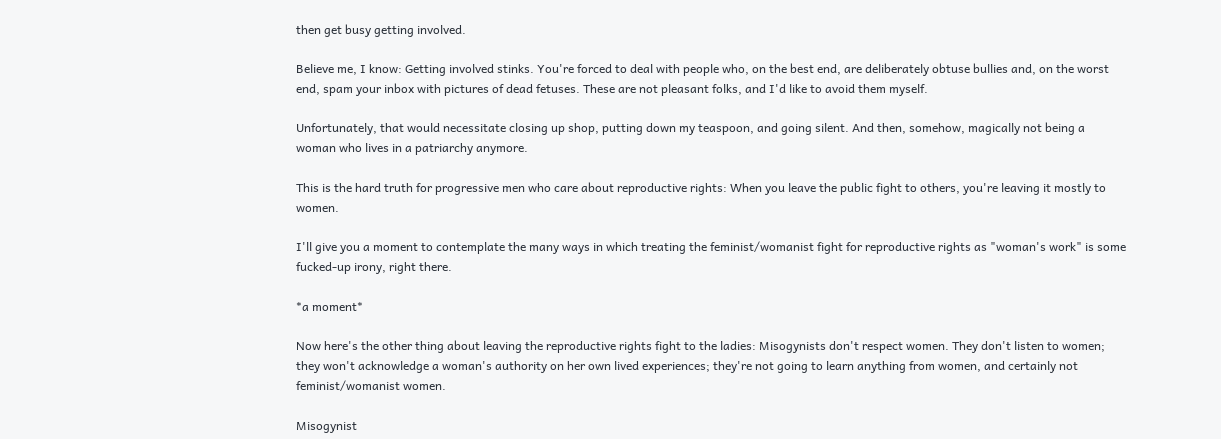then get busy getting involved.

Believe me, I know: Getting involved stinks. You're forced to deal with people who, on the best end, are deliberately obtuse bullies and, on the worst end, spam your inbox with pictures of dead fetuses. These are not pleasant folks, and I'd like to avoid them myself.

Unfortunately, that would necessitate closing up shop, putting down my teaspoon, and going silent. And then, somehow, magically not being a woman who lives in a patriarchy anymore.

This is the hard truth for progressive men who care about reproductive rights: When you leave the public fight to others, you're leaving it mostly to women.

I'll give you a moment to contemplate the many ways in which treating the feminist/womanist fight for reproductive rights as "woman's work" is some fucked-up irony, right there.

*a moment*

Now here's the other thing about leaving the reproductive rights fight to the ladies: Misogynists don't respect women. They don't listen to women; they won't acknowledge a woman's authority on her own lived experiences; they're not going to learn anything from women, and certainly not feminist/womanist women.

Misogynist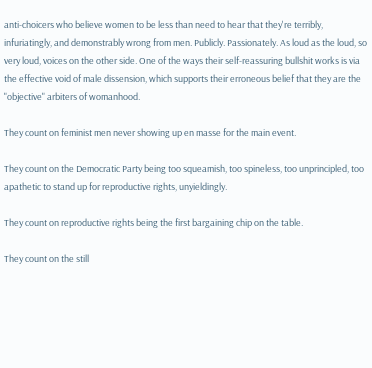anti-choicers who believe women to be less than need to hear that they're terribly, infuriatingly, and demonstrably wrong from men. Publicly. Passionately. As loud as the loud, so very loud, voices on the other side. One of the ways their self-reassuring bullshit works is via the effective void of male dissension, which supports their erroneous belief that they are the "objective" arbiters of womanhood.

They count on feminist men never showing up en masse for the main event.

They count on the Democratic Party being too squeamish, too spineless, too unprincipled, too apathetic to stand up for reproductive rights, unyieldingly.

They count on reproductive rights being the first bargaining chip on the table.

They count on the still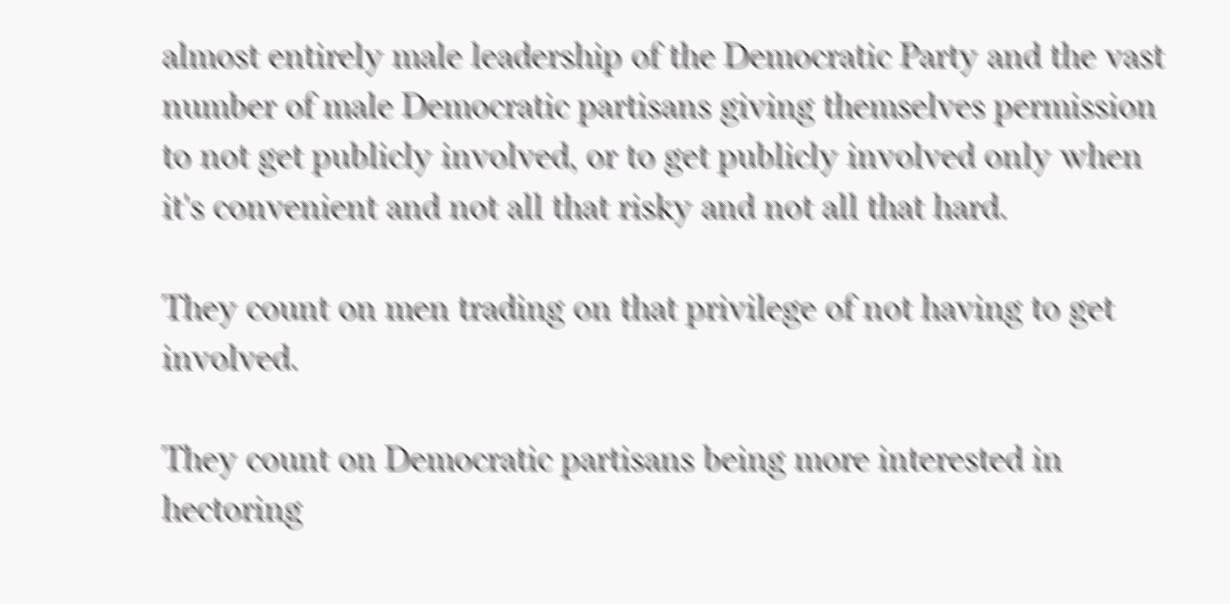almost entirely male leadership of the Democratic Party and the vast number of male Democratic partisans giving themselves permission to not get publicly involved, or to get publicly involved only when it's convenient and not all that risky and not all that hard.

They count on men trading on that privilege of not having to get involved.

They count on Democratic partisans being more interested in hectoring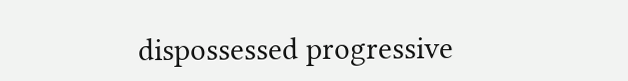dispossessed progressive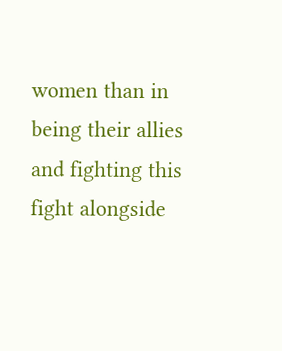women than in being their allies and fighting this fight alongside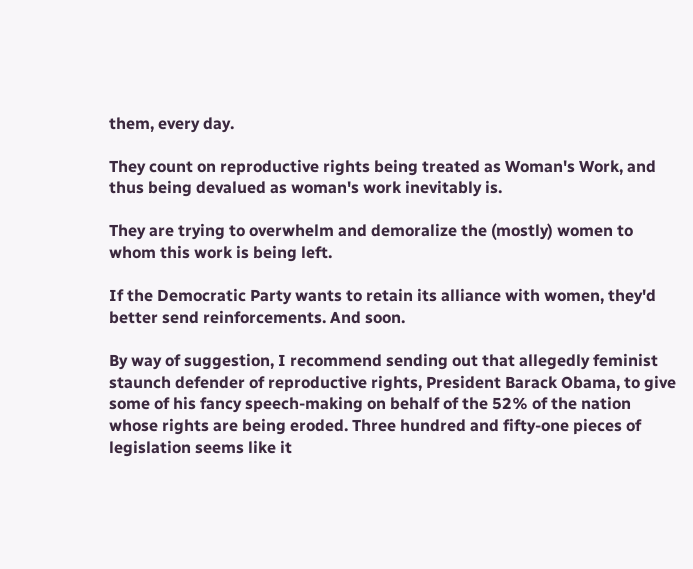them, every day.

They count on reproductive rights being treated as Woman's Work, and thus being devalued as woman's work inevitably is.

They are trying to overwhelm and demoralize the (mostly) women to whom this work is being left.

If the Democratic Party wants to retain its alliance with women, they'd better send reinforcements. And soon.

By way of suggestion, I recommend sending out that allegedly feminist staunch defender of reproductive rights, President Barack Obama, to give some of his fancy speech-making on behalf of the 52% of the nation whose rights are being eroded. Three hundred and fifty-one pieces of legislation seems like it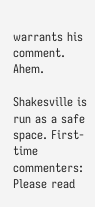warrants his comment. Ahem.

Shakesville is run as a safe space. First-time commenters: Please read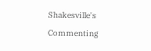Shakesville's Commenting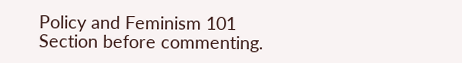Policy and Feminism 101 Section before commenting.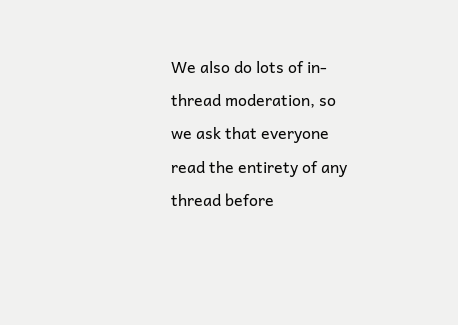We also do lots of in-thread moderation, so we ask that everyone read the entirety of any thread before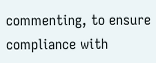commenting, to ensure compliance with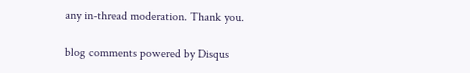any in-thread moderation. Thank you.

blog comments powered by Disqus